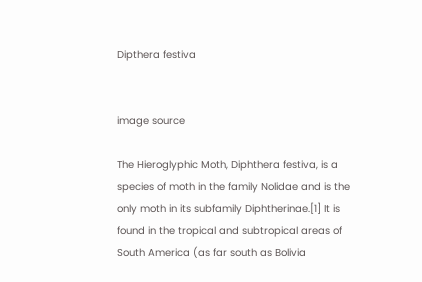Dipthera festiva


image source

The Hieroglyphic Moth, Diphthera festiva, is a species of moth in the family Nolidae and is the only moth in its subfamily Diphtherinae.[1] It is found in the tropical and subtropical areas of South America (as far south as Bolivia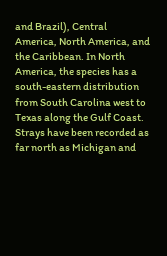and Brazil), Central America, North America, and the Caribbean. In North America, the species has a south-eastern distribution from South Carolina west to Texas along the Gulf Coast. Strays have been recorded as far north as Michigan and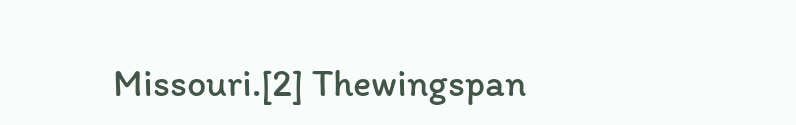Missouri.[2] Thewingspan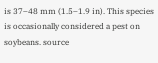is 37–48 mm (1.5–1.9 in). This species is occasionally considered a pest on soybeans. source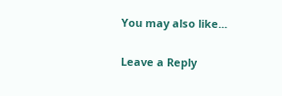You may also like...

Leave a Reply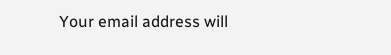Your email address will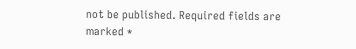not be published. Required fields are marked *